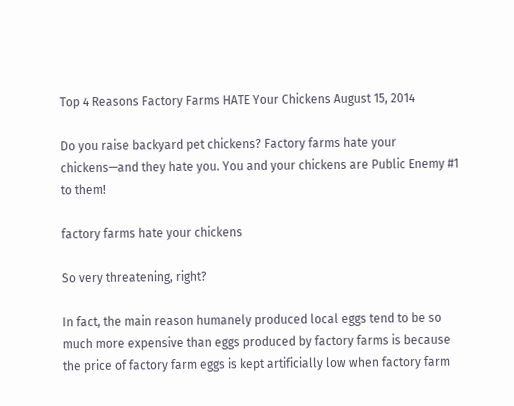Top 4 Reasons Factory Farms HATE Your Chickens August 15, 2014

Do you raise backyard pet chickens? Factory farms hate your chickens—and they hate you. You and your chickens are Public Enemy #1 to them!

factory farms hate your chickens

So very threatening, right?

In fact, the main reason humanely produced local eggs tend to be so much more expensive than eggs produced by factory farms is because the price of factory farm eggs is kept artificially low when factory farm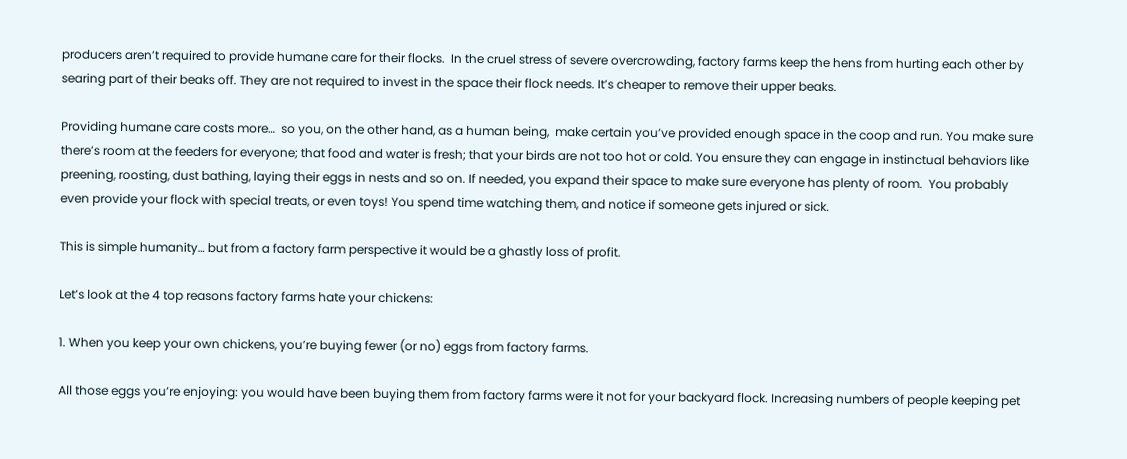producers aren’t required to provide humane care for their flocks.  In the cruel stress of severe overcrowding, factory farms keep the hens from hurting each other by searing part of their beaks off. They are not required to invest in the space their flock needs. It’s cheaper to remove their upper beaks.

Providing humane care costs more…  so you, on the other hand, as a human being,  make certain you’ve provided enough space in the coop and run. You make sure there’s room at the feeders for everyone; that food and water is fresh; that your birds are not too hot or cold. You ensure they can engage in instinctual behaviors like preening, roosting, dust bathing, laying their eggs in nests and so on. If needed, you expand their space to make sure everyone has plenty of room.  You probably even provide your flock with special treats, or even toys! You spend time watching them, and notice if someone gets injured or sick.

This is simple humanity… but from a factory farm perspective it would be a ghastly loss of profit.

Let’s look at the 4 top reasons factory farms hate your chickens:

1. When you keep your own chickens, you’re buying fewer (or no) eggs from factory farms.

All those eggs you’re enjoying: you would have been buying them from factory farms were it not for your backyard flock. Increasing numbers of people keeping pet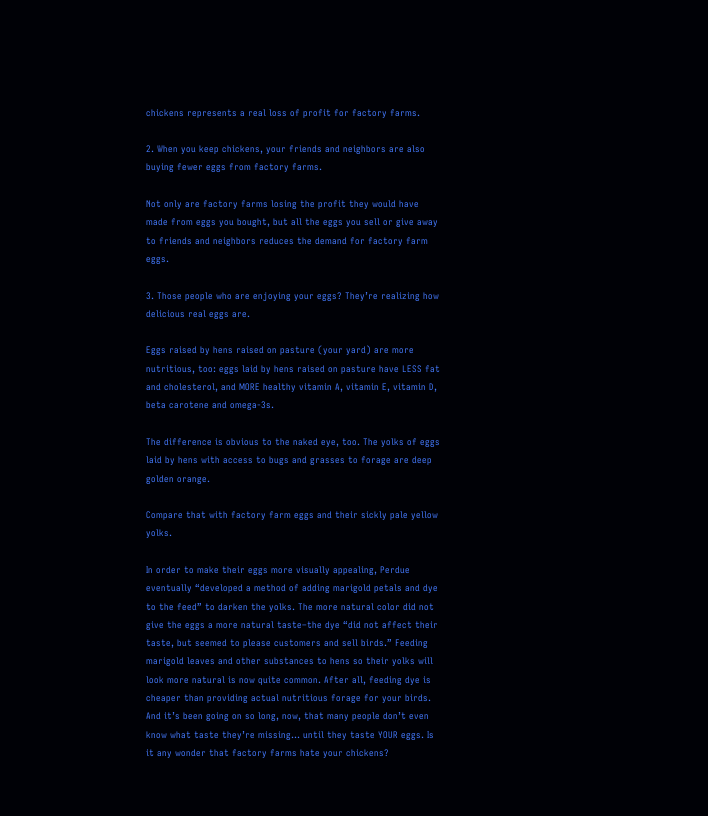chickens represents a real loss of profit for factory farms.

2. When you keep chickens, your friends and neighbors are also buying fewer eggs from factory farms.

Not only are factory farms losing the profit they would have made from eggs you bought, but all the eggs you sell or give away to friends and neighbors reduces the demand for factory farm eggs.

3. Those people who are enjoying your eggs? They’re realizing how delicious real eggs are.

Eggs raised by hens raised on pasture (your yard) are more nutritious, too: eggs laid by hens raised on pasture have LESS fat and cholesterol, and MORE healthy vitamin A, vitamin E, vitamin D, beta carotene and omega-3s.

The difference is obvious to the naked eye, too. The yolks of eggs laid by hens with access to bugs and grasses to forage are deep golden orange.

Compare that with factory farm eggs and their sickly pale yellow yolks.

In order to make their eggs more visually appealing, Perdue eventually “developed a method of adding marigold petals and dye to the feed” to darken the yolks. The more natural color did not give the eggs a more natural taste–the dye “did not affect their taste, but seemed to please customers and sell birds.” Feeding marigold leaves and other substances to hens so their yolks will look more natural is now quite common. After all, feeding dye is cheaper than providing actual nutritious forage for your birds. And it’s been going on so long, now, that many people don’t even know what taste they’re missing… until they taste YOUR eggs. Is it any wonder that factory farms hate your chickens?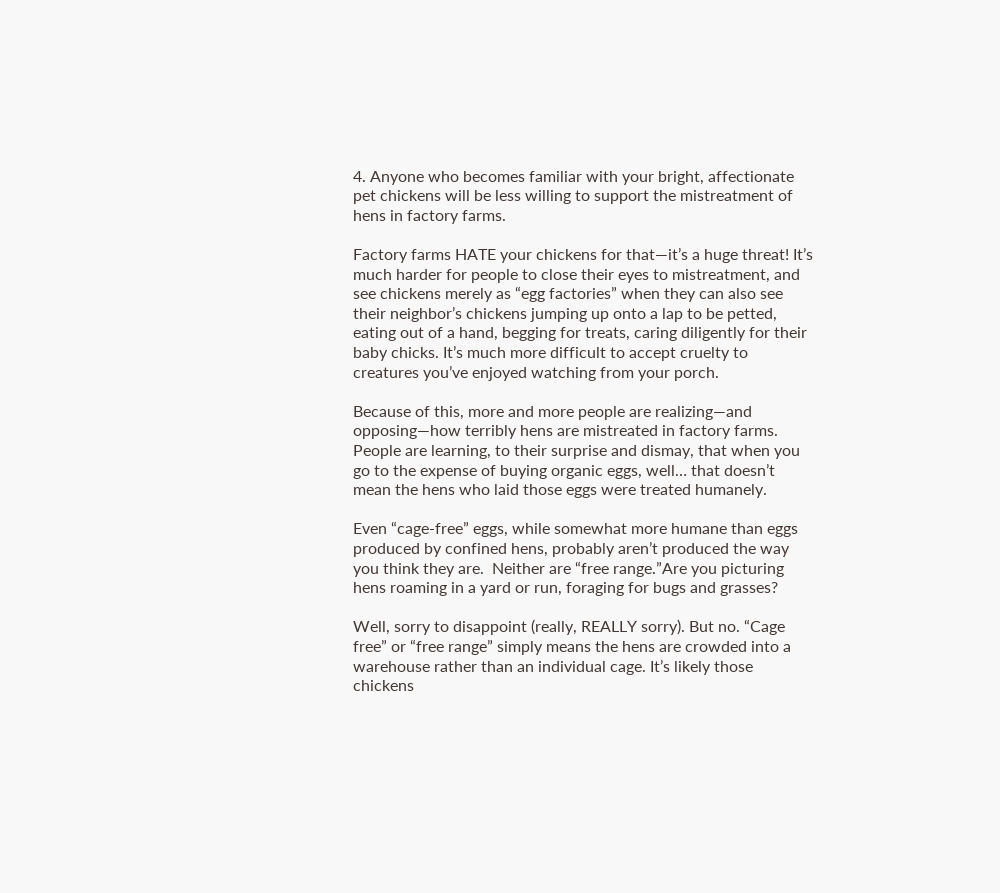4. Anyone who becomes familiar with your bright, affectionate pet chickens will be less willing to support the mistreatment of hens in factory farms.

Factory farms HATE your chickens for that—it’s a huge threat! It’s much harder for people to close their eyes to mistreatment, and see chickens merely as “egg factories” when they can also see their neighbor’s chickens jumping up onto a lap to be petted, eating out of a hand, begging for treats, caring diligently for their baby chicks. It’s much more difficult to accept cruelty to creatures you’ve enjoyed watching from your porch.

Because of this, more and more people are realizing—and opposing—how terribly hens are mistreated in factory farms. People are learning, to their surprise and dismay, that when you go to the expense of buying organic eggs, well… that doesn’t mean the hens who laid those eggs were treated humanely.

Even “cage-free” eggs, while somewhat more humane than eggs produced by confined hens, probably aren’t produced the way you think they are.  Neither are “free range.”Are you picturing hens roaming in a yard or run, foraging for bugs and grasses?

Well, sorry to disappoint (really, REALLY sorry). But no. “Cage free” or “free range” simply means the hens are crowded into a warehouse rather than an individual cage. It’s likely those chickens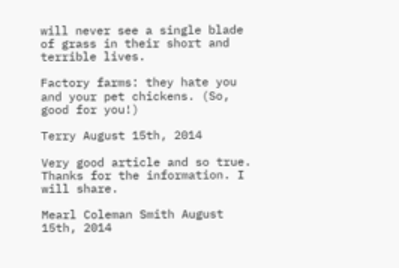will never see a single blade of grass in their short and terrible lives.

Factory farms: they hate you and your pet chickens. (So, good for you!)

Terry August 15th, 2014

Very good article and so true. Thanks for the information. I will share.

Mearl Coleman Smith August 15th, 2014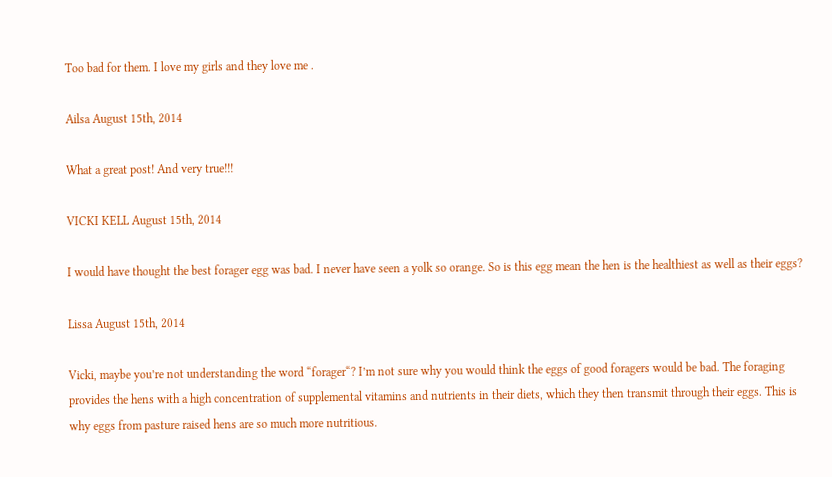Too bad for them. I love my girls and they love me .

Ailsa August 15th, 2014

What a great post! And very true!!!

VICKI KELL August 15th, 2014

I would have thought the best forager egg was bad. I never have seen a yolk so orange. So is this egg mean the hen is the healthiest as well as their eggs?

Lissa August 15th, 2014

Vicki, maybe you’re not understanding the word “forager“? I’m not sure why you would think the eggs of good foragers would be bad. The foraging provides the hens with a high concentration of supplemental vitamins and nutrients in their diets, which they then transmit through their eggs. This is why eggs from pasture raised hens are so much more nutritious.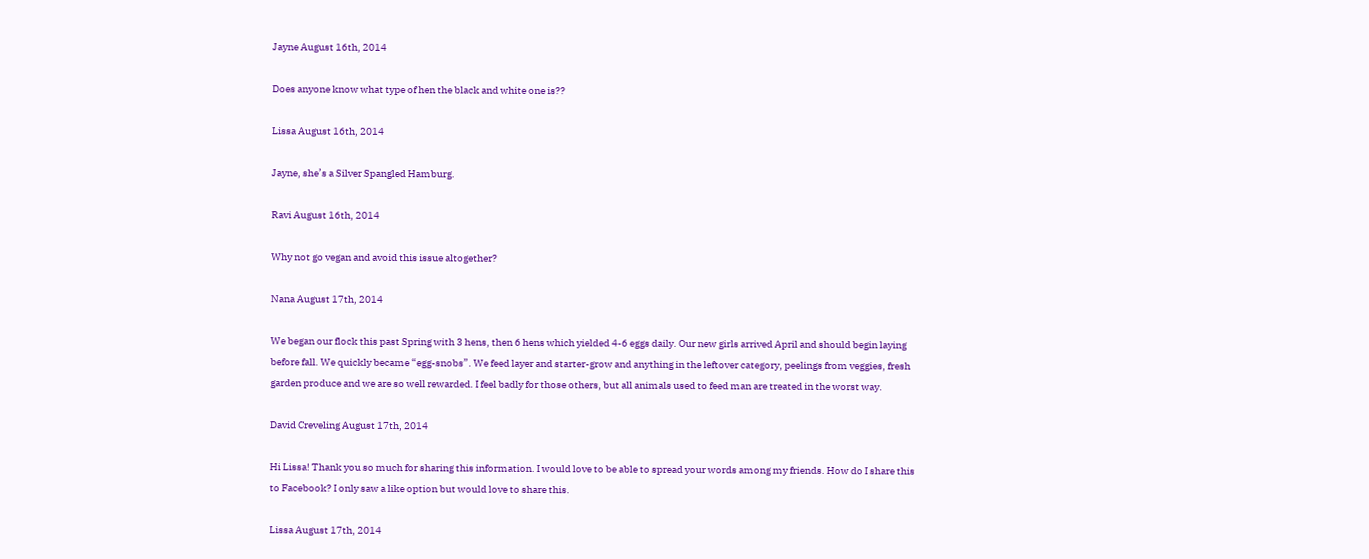Jayne August 16th, 2014

Does anyone know what type of hen the black and white one is??

Lissa August 16th, 2014

Jayne, she’s a Silver Spangled Hamburg.

Ravi August 16th, 2014

Why not go vegan and avoid this issue altogether?

Nana August 17th, 2014

We began our flock this past Spring with 3 hens, then 6 hens which yielded 4-6 eggs daily. Our new girls arrived April and should begin laying before fall. We quickly became “egg-snobs”. We feed layer and starter-grow and anything in the leftover category, peelings from veggies, fresh garden produce and we are so well rewarded. I feel badly for those others, but all animals used to feed man are treated in the worst way.

David Creveling August 17th, 2014

Hi Lissa! Thank you so much for sharing this information. I would love to be able to spread your words among my friends. How do I share this to Facebook? I only saw a like option but would love to share this.

Lissa August 17th, 2014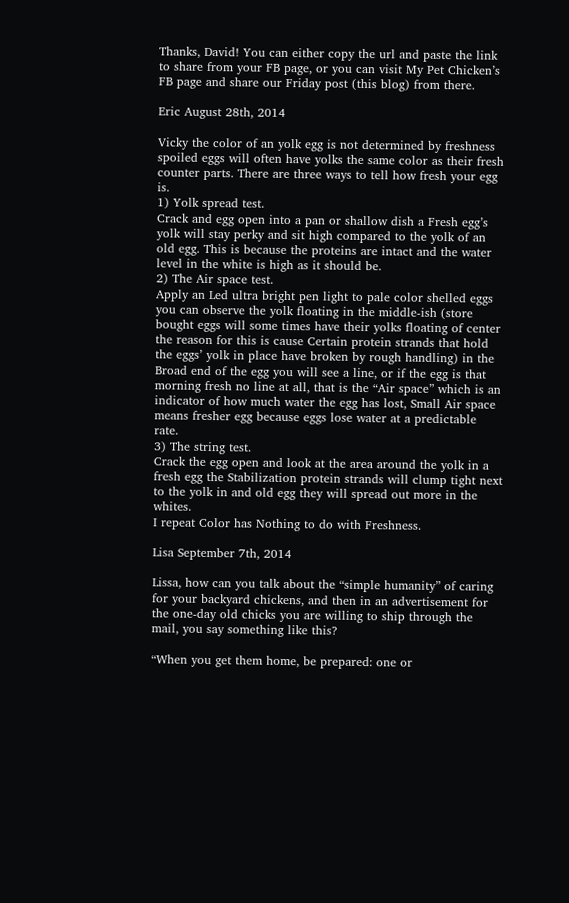Thanks, David! You can either copy the url and paste the link to share from your FB page, or you can visit My Pet Chicken’s FB page and share our Friday post (this blog) from there.

Eric August 28th, 2014

Vicky the color of an yolk egg is not determined by freshness spoiled eggs will often have yolks the same color as their fresh counter parts. There are three ways to tell how fresh your egg is.
1) Yolk spread test.
Crack and egg open into a pan or shallow dish a Fresh egg’s yolk will stay perky and sit high compared to the yolk of an old egg. This is because the proteins are intact and the water level in the white is high as it should be.
2) The Air space test.
Apply an Led ultra bright pen light to pale color shelled eggs you can observe the yolk floating in the middle-ish (store bought eggs will some times have their yolks floating of center the reason for this is cause Certain protein strands that hold the eggs’ yolk in place have broken by rough handling) in the Broad end of the egg you will see a line, or if the egg is that morning fresh no line at all, that is the “Air space” which is an indicator of how much water the egg has lost, Small Air space means fresher egg because eggs lose water at a predictable rate.
3) The string test.
Crack the egg open and look at the area around the yolk in a fresh egg the Stabilization protein strands will clump tight next to the yolk in and old egg they will spread out more in the whites.
I repeat Color has Nothing to do with Freshness.

Lisa September 7th, 2014

Lissa, how can you talk about the “simple humanity” of caring for your backyard chickens, and then in an advertisement for the one-day old chicks you are willing to ship through the mail, you say something like this?

“When you get them home, be prepared: one or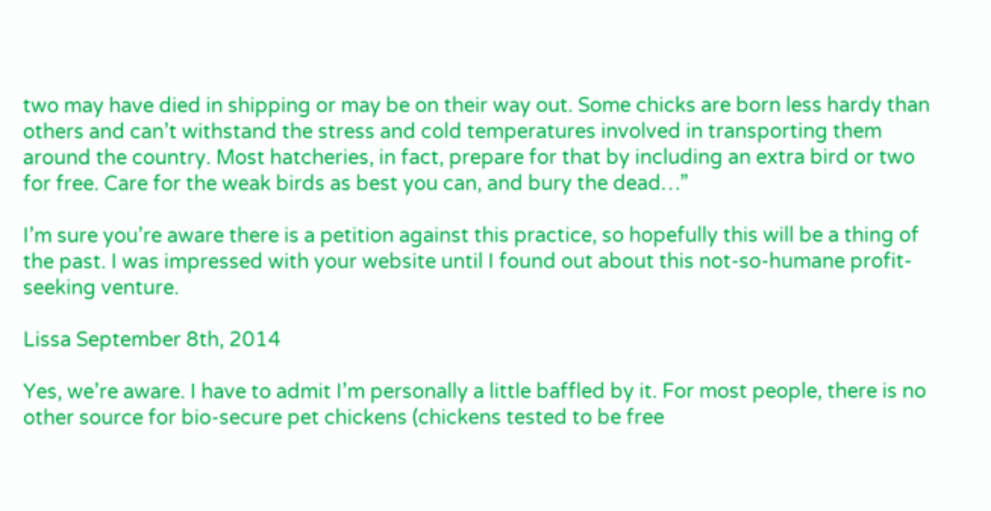two may have died in shipping or may be on their way out. Some chicks are born less hardy than others and can’t withstand the stress and cold temperatures involved in transporting them around the country. Most hatcheries, in fact, prepare for that by including an extra bird or two for free. Care for the weak birds as best you can, and bury the dead…”

I’m sure you’re aware there is a petition against this practice, so hopefully this will be a thing of the past. I was impressed with your website until I found out about this not-so-humane profit-seeking venture.

Lissa September 8th, 2014

Yes, we’re aware. I have to admit I’m personally a little baffled by it. For most people, there is no other source for bio-secure pet chickens (chickens tested to be free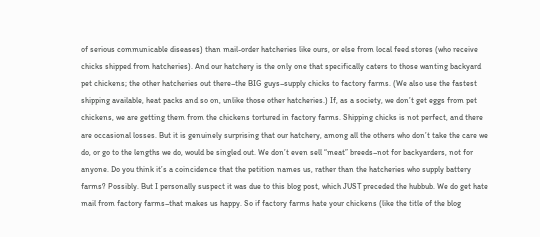of serious communicable diseases) than mail-order hatcheries like ours, or else from local feed stores (who receive chicks shipped from hatcheries). And our hatchery is the only one that specifically caters to those wanting backyard pet chickens; the other hatcheries out there–the BIG guys–supply chicks to factory farms. (We also use the fastest shipping available, heat packs and so on, unlike those other hatcheries.) If, as a society, we don’t get eggs from pet chickens, we are getting them from the chickens tortured in factory farms. Shipping chicks is not perfect, and there are occasional losses. But it is genuinely surprising that our hatchery, among all the others who don’t take the care we do, or go to the lengths we do, would be singled out. We don’t even sell “meat” breeds–not for backyarders, not for anyone. Do you think it’s a coincidence that the petition names us, rather than the hatcheries who supply battery farms? Possibly. But I personally suspect it was due to this blog post, which JUST preceded the hubbub. We do get hate mail from factory farms–that makes us happy. So if factory farms hate your chickens (like the title of the blog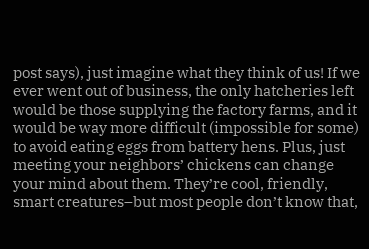post says), just imagine what they think of us! If we ever went out of business, the only hatcheries left would be those supplying the factory farms, and it would be way more difficult (impossible for some) to avoid eating eggs from battery hens. Plus, just meeting your neighbors’ chickens can change your mind about them. They’re cool, friendly, smart creatures–but most people don’t know that,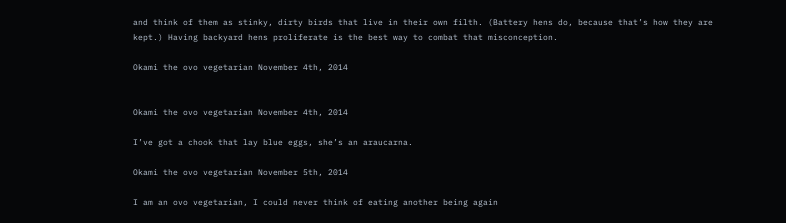and think of them as stinky, dirty birds that live in their own filth. (Battery hens do, because that’s how they are kept.) Having backyard hens proliferate is the best way to combat that misconception.

Okami the ovo vegetarian November 4th, 2014


Okami the ovo vegetarian November 4th, 2014

I’ve got a chook that lay blue eggs, she’s an araucarna.

Okami the ovo vegetarian November 5th, 2014

I am an ovo vegetarian, I could never think of eating another being again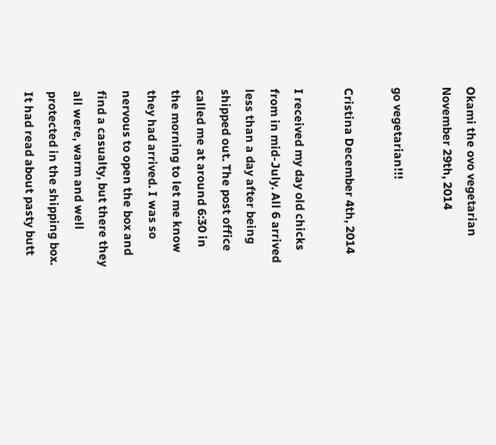Okami the ovo vegetarian November 29th, 2014

go vegetarian!!!

Cristina December 4th, 2014

I received my day old chicks from in mid-July. All 6 arrived less than a day after being shipped out. The post office called me at around 6:30 in the morning to let me know they had arrived. I was so nervous to open the box and find a casualty, but there they all were, warm and well protected in the shipping box. It had read about pasty butt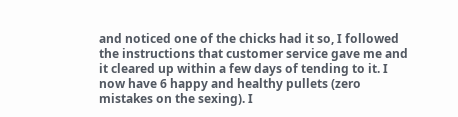and noticed one of the chicks had it so, I followed the instructions that customer service gave me and it cleared up within a few days of tending to it. I now have 6 happy and healthy pullets (zero mistakes on the sexing). I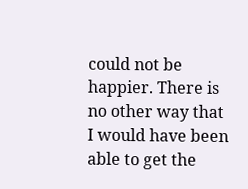could not be happier. There is no other way that I would have been able to get the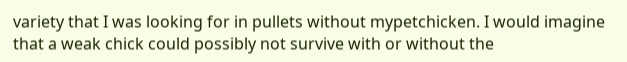variety that I was looking for in pullets without mypetchicken. I would imagine that a weak chick could possibly not survive with or without the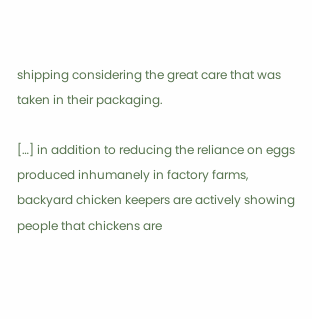shipping considering the great care that was taken in their packaging.

[…] in addition to reducing the reliance on eggs produced inhumanely in factory farms, backyard chicken keepers are actively showing people that chickens are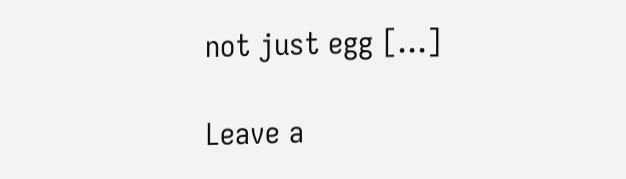not just egg […]

Leave a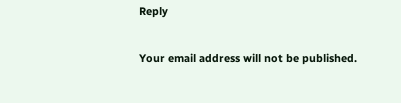Reply

Your email address will not be published.